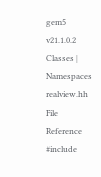gem5  v21.1.0.2
Classes | Namespaces
realview.hh File Reference
#include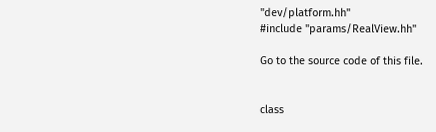"dev/platform.hh"
#include "params/RealView.hh"

Go to the source code of this file.


class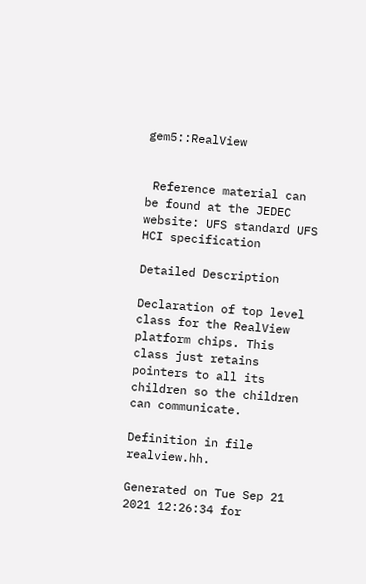gem5::RealView


 Reference material can be found at the JEDEC website: UFS standard UFS HCI specification

Detailed Description

Declaration of top level class for the RealView platform chips. This class just retains pointers to all its children so the children can communicate.

Definition in file realview.hh.

Generated on Tue Sep 21 2021 12:26:34 for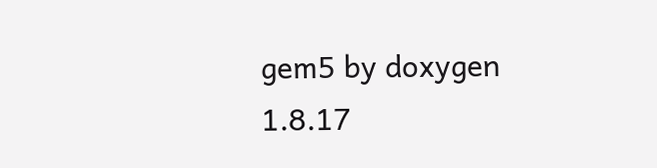gem5 by doxygen 1.8.17